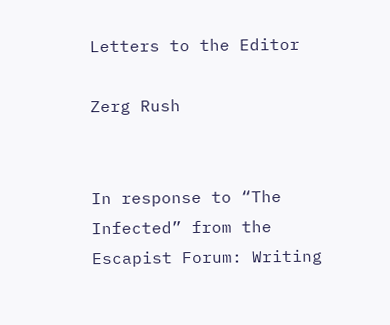Letters to the Editor

Zerg Rush


In response to “The Infected” from the Escapist Forum: Writing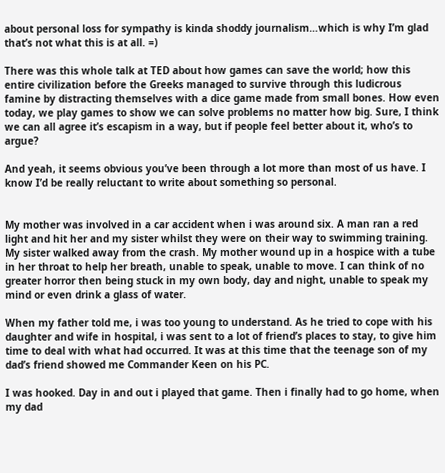about personal loss for sympathy is kinda shoddy journalism…which is why I’m glad that’s not what this is at all. =)

There was this whole talk at TED about how games can save the world; how this entire civilization before the Greeks managed to survive through this ludicrous famine by distracting themselves with a dice game made from small bones. How even today, we play games to show we can solve problems no matter how big. Sure, I think we can all agree it’s escapism in a way, but if people feel better about it, who’s to argue?

And yeah, it seems obvious you’ve been through a lot more than most of us have. I know I’d be really reluctant to write about something so personal.


My mother was involved in a car accident when i was around six. A man ran a red light and hit her and my sister whilst they were on their way to swimming training. My sister walked away from the crash. My mother wound up in a hospice with a tube in her throat to help her breath, unable to speak, unable to move. I can think of no greater horror then being stuck in my own body, day and night, unable to speak my mind or even drink a glass of water.

When my father told me, i was too young to understand. As he tried to cope with his daughter and wife in hospital, i was sent to a lot of friend’s places to stay, to give him time to deal with what had occurred. It was at this time that the teenage son of my dad’s friend showed me Commander Keen on his PC.

I was hooked. Day in and out i played that game. Then i finally had to go home, when my dad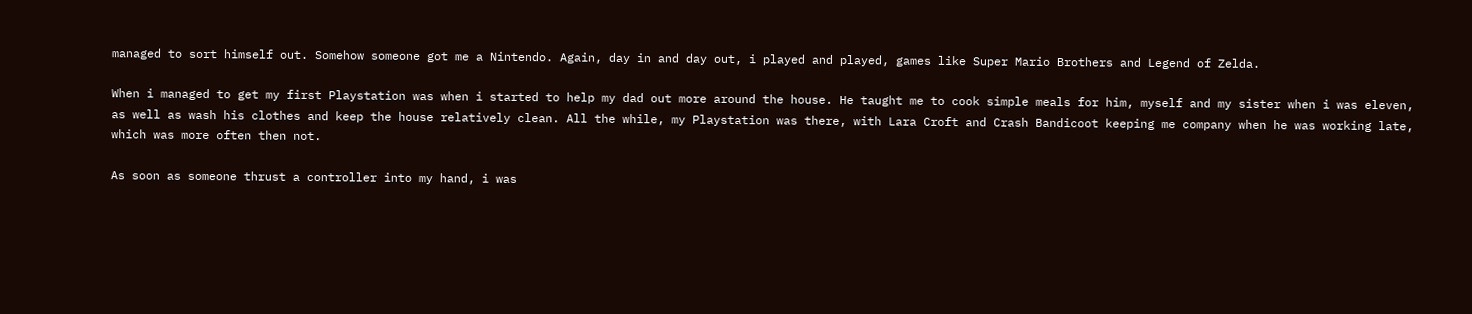managed to sort himself out. Somehow someone got me a Nintendo. Again, day in and day out, i played and played, games like Super Mario Brothers and Legend of Zelda.

When i managed to get my first Playstation was when i started to help my dad out more around the house. He taught me to cook simple meals for him, myself and my sister when i was eleven, as well as wash his clothes and keep the house relatively clean. All the while, my Playstation was there, with Lara Croft and Crash Bandicoot keeping me company when he was working late, which was more often then not.

As soon as someone thrust a controller into my hand, i was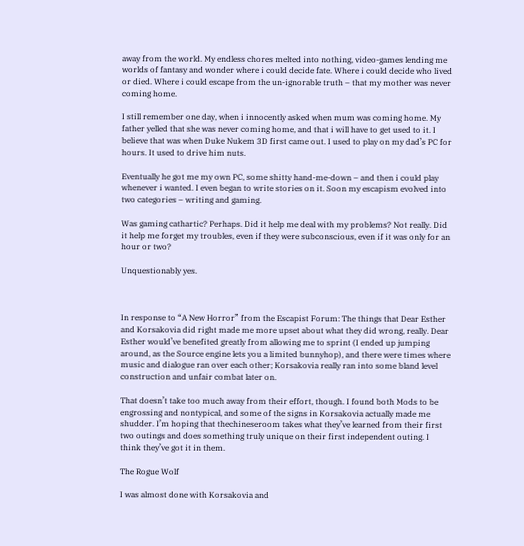away from the world. My endless chores melted into nothing, video-games lending me worlds of fantasy and wonder where i could decide fate. Where i could decide who lived or died. Where i could escape from the un-ignorable truth – that my mother was never coming home.

I still remember one day, when i innocently asked when mum was coming home. My father yelled that she was never coming home, and that i will have to get used to it. I believe that was when Duke Nukem 3D first came out. I used to play on my dad’s PC for hours. It used to drive him nuts.

Eventually he got me my own PC, some shitty hand-me-down – and then i could play whenever i wanted. I even began to write stories on it. Soon my escapism evolved into two categories – writing and gaming.

Was gaming cathartic? Perhaps. Did it help me deal with my problems? Not really. Did it help me forget my troubles, even if they were subconscious, even if it was only for an hour or two?

Unquestionably yes.



In response to “A New Horror” from the Escapist Forum: The things that Dear Esther and Korsakovia did right made me more upset about what they did wrong, really. Dear Esther would’ve benefited greatly from allowing me to sprint (I ended up jumping around, as the Source engine lets you a limited bunnyhop), and there were times where music and dialogue ran over each other; Korsakovia really ran into some bland level construction and unfair combat later on.

That doesn’t take too much away from their effort, though. I found both Mods to be engrossing and nontypical, and some of the signs in Korsakovia actually made me shudder. I’m hoping that thechineseroom takes what they’ve learned from their first two outings and does something truly unique on their first independent outing. I think they’ve got it in them.

The Rogue Wolf

I was almost done with Korsakovia and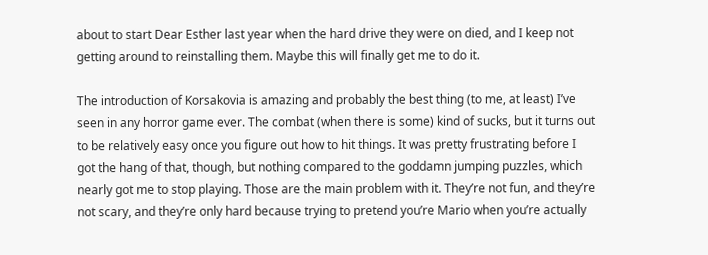about to start Dear Esther last year when the hard drive they were on died, and I keep not getting around to reinstalling them. Maybe this will finally get me to do it.

The introduction of Korsakovia is amazing and probably the best thing (to me, at least) I’ve seen in any horror game ever. The combat (when there is some) kind of sucks, but it turns out to be relatively easy once you figure out how to hit things. It was pretty frustrating before I got the hang of that, though, but nothing compared to the goddamn jumping puzzles, which nearly got me to stop playing. Those are the main problem with it. They’re not fun, and they’re not scary, and they’re only hard because trying to pretend you’re Mario when you’re actually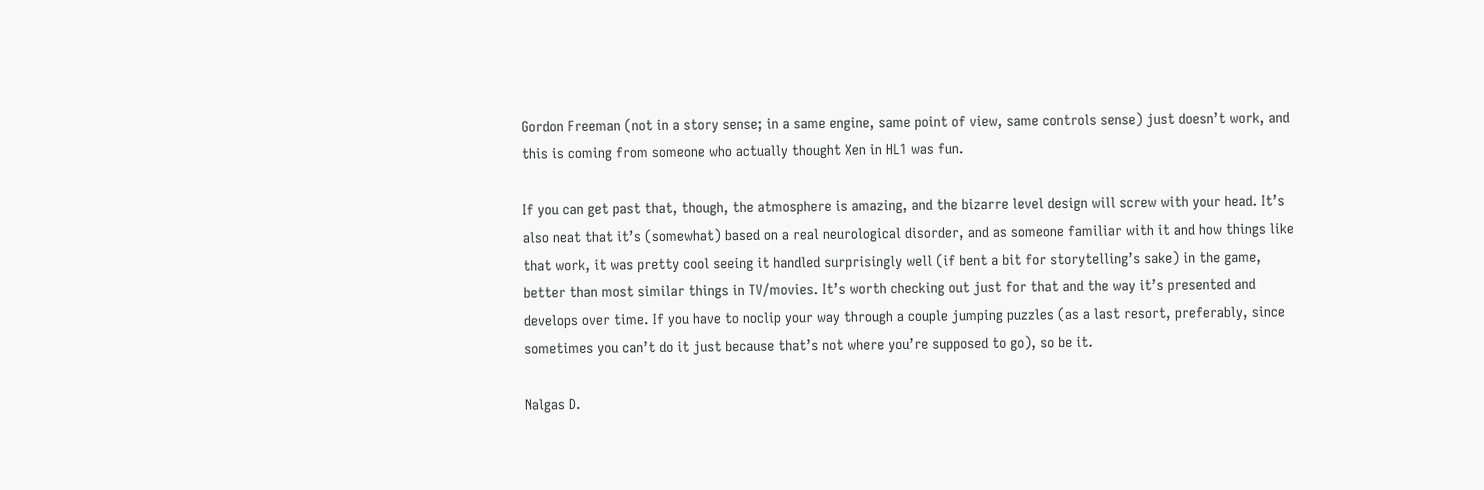Gordon Freeman (not in a story sense; in a same engine, same point of view, same controls sense) just doesn’t work, and this is coming from someone who actually thought Xen in HL1 was fun.

If you can get past that, though, the atmosphere is amazing, and the bizarre level design will screw with your head. It’s also neat that it’s (somewhat) based on a real neurological disorder, and as someone familiar with it and how things like that work, it was pretty cool seeing it handled surprisingly well (if bent a bit for storytelling’s sake) in the game, better than most similar things in TV/movies. It’s worth checking out just for that and the way it’s presented and develops over time. If you have to noclip your way through a couple jumping puzzles (as a last resort, preferably, since sometimes you can’t do it just because that’s not where you’re supposed to go), so be it.

Nalgas D.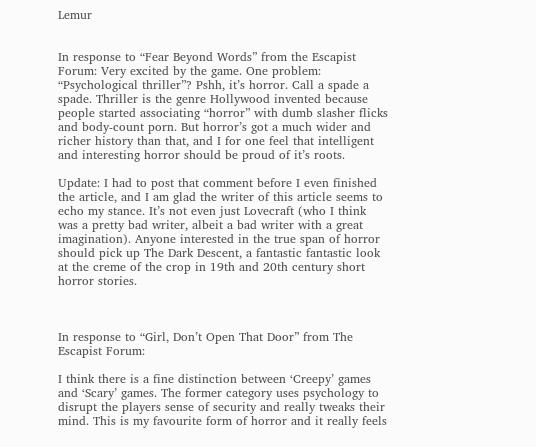Lemur


In response to “Fear Beyond Words” from the Escapist Forum: Very excited by the game. One problem: “Psychological thriller”? Pshh, it’s horror. Call a spade a spade. Thriller is the genre Hollywood invented because people started associating “horror” with dumb slasher flicks and body-count porn. But horror’s got a much wider and richer history than that, and I for one feel that intelligent and interesting horror should be proud of it’s roots.

Update: I had to post that comment before I even finished the article, and I am glad the writer of this article seems to echo my stance. It’s not even just Lovecraft (who I think was a pretty bad writer, albeit a bad writer with a great imagination). Anyone interested in the true span of horror should pick up The Dark Descent, a fantastic fantastic look at the creme of the crop in 19th and 20th century short horror stories.



In response to “Girl, Don’t Open That Door” from The Escapist Forum:

I think there is a fine distinction between ‘Creepy’ games and ‘Scary’ games. The former category uses psychology to disrupt the players sense of security and really tweaks their mind. This is my favourite form of horror and it really feels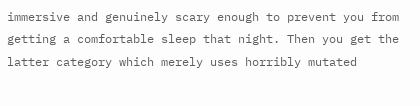immersive and genuinely scary enough to prevent you from getting a comfortable sleep that night. Then you get the latter category which merely uses horribly mutated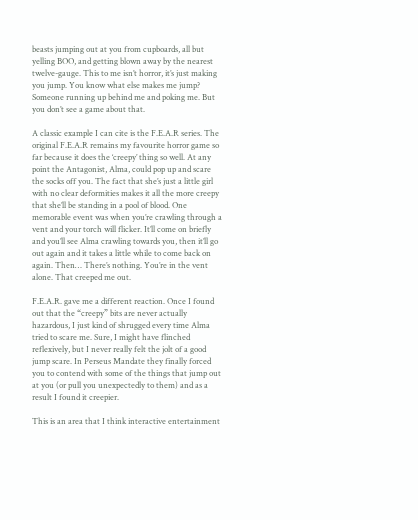beasts jumping out at you from cupboards, all but yelling BOO, and getting blown away by the nearest twelve-gauge. This to me isn’t horror, it’s just making you jump. You know what else makes me jump? Someone running up behind me and poking me. But you don’t see a game about that.

A classic example I can cite is the F.E.A.R series. The original F.E.A.R remains my favourite horror game so far because it does the ‘creepy’ thing so well. At any point the Antagonist, Alma, could pop up and scare the socks off you. The fact that she’s just a little girl with no clear deformities makes it all the more creepy that she’ll be standing in a pool of blood. One memorable event was when you’re crawling through a vent and your torch will flicker. It’ll come on briefly and you’ll see Alma crawling towards you, then it’ll go out again and it takes a little while to come back on again. Then… There’s nothing. You’re in the vent alone. That creeped me out.

F.E.A.R. gave me a different reaction. Once I found out that the “creepy” bits are never actually hazardous, I just kind of shrugged every time Alma tried to scare me. Sure, I might have flinched reflexively, but I never really felt the jolt of a good jump scare. In Perseus Mandate they finally forced you to contend with some of the things that jump out at you (or pull you unexpectedly to them) and as a result I found it creepier.

This is an area that I think interactive entertainment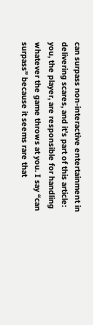can surpass non-interactive entertainment in delivering scares, and it’s part of this article: you, the player, are responsible for handling whatever the game throws at you. I say “can surpass” because it seems rare that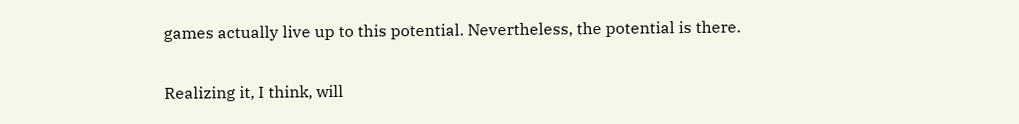games actually live up to this potential. Nevertheless, the potential is there.

Realizing it, I think, will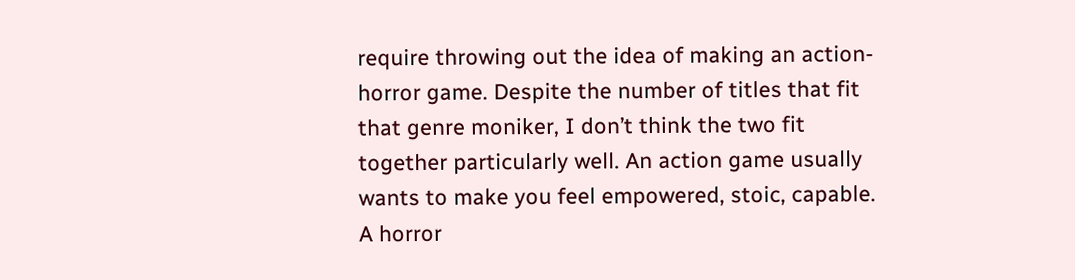require throwing out the idea of making an action-horror game. Despite the number of titles that fit that genre moniker, I don’t think the two fit together particularly well. An action game usually wants to make you feel empowered, stoic, capable. A horror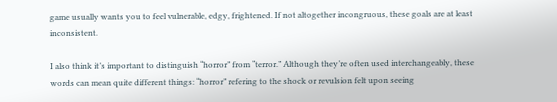game usually wants you to feel vulnerable, edgy, frightened. If not altogether incongruous, these goals are at least inconsistent.

I also think it’s important to distinguish “horror” from “terror.” Although they’re often used interchangeably, these words can mean quite different things: “horror” refering to the shock or revulsion felt upon seeing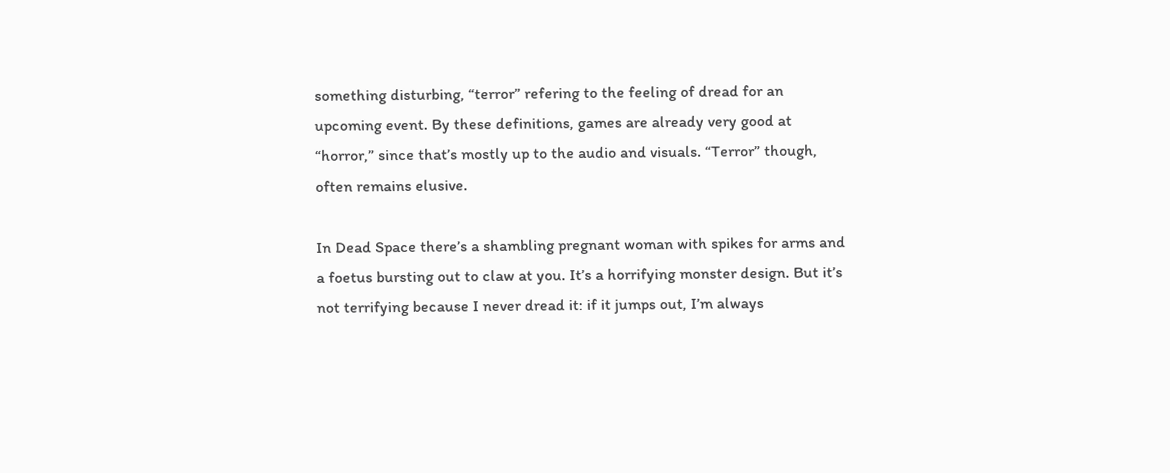something disturbing, “terror” refering to the feeling of dread for an upcoming event. By these definitions, games are already very good at “horror,” since that’s mostly up to the audio and visuals. “Terror” though, often remains elusive.

In Dead Space there’s a shambling pregnant woman with spikes for arms and a foetus bursting out to claw at you. It’s a horrifying monster design. But it’s not terrifying because I never dread it: if it jumps out, I’m always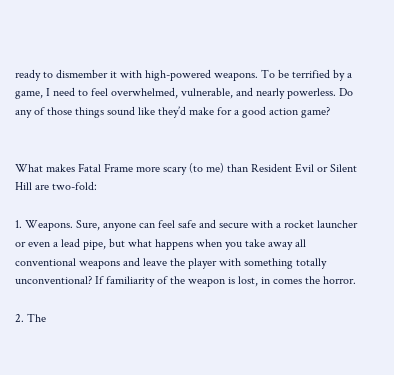ready to dismember it with high-powered weapons. To be terrified by a game, I need to feel overwhelmed, vulnerable, and nearly powerless. Do any of those things sound like they’d make for a good action game?


What makes Fatal Frame more scary (to me) than Resident Evil or Silent Hill are two-fold:

1. Weapons. Sure, anyone can feel safe and secure with a rocket launcher or even a lead pipe, but what happens when you take away all conventional weapons and leave the player with something totally unconventional? If familiarity of the weapon is lost, in comes the horror.

2. The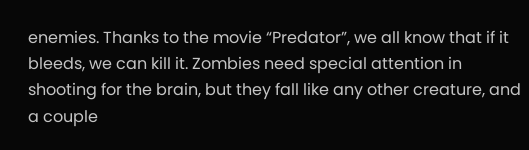enemies. Thanks to the movie “Predator”, we all know that if it bleeds, we can kill it. Zombies need special attention in shooting for the brain, but they fall like any other creature, and a couple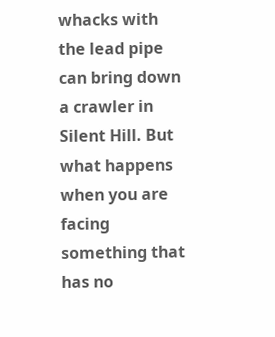whacks with the lead pipe can bring down a crawler in Silent Hill. But what happens when you are facing something that has no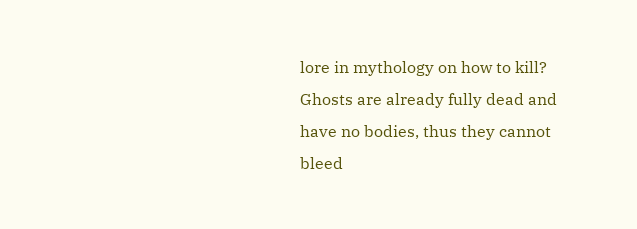lore in mythology on how to kill? Ghosts are already fully dead and have no bodies, thus they cannot bleed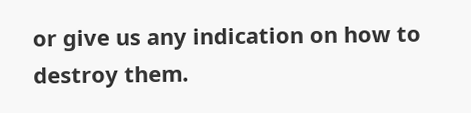or give us any indication on how to destroy them.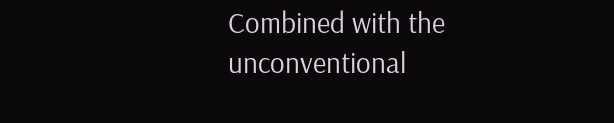Combined with the unconventional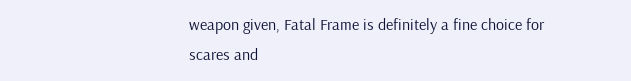weapon given, Fatal Frame is definitely a fine choice for scares and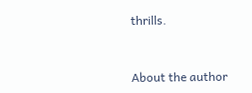thrills.


About the author